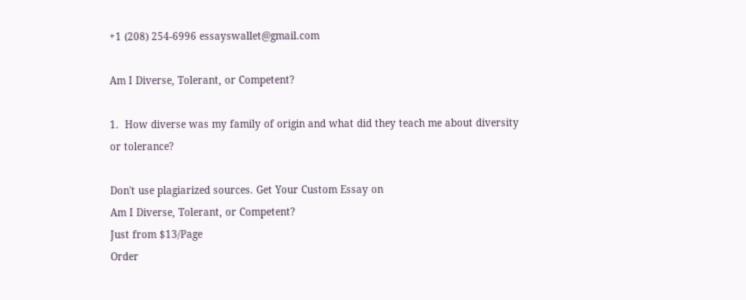+1 (208) 254-6996 essayswallet@gmail.com

Am I Diverse, Tolerant, or Competent?

1.  How diverse was my family of origin and what did they teach me about diversity or tolerance?

Don't use plagiarized sources. Get Your Custom Essay on
Am I Diverse, Tolerant, or Competent?
Just from $13/Page
Order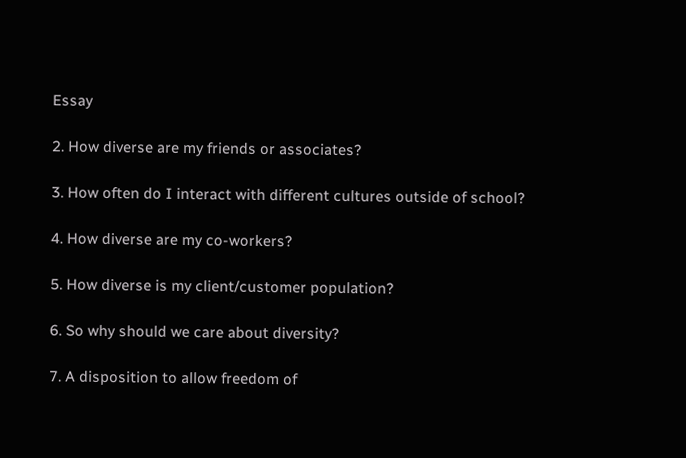Essay

2. How diverse are my friends or associates?

3. How often do I interact with different cultures outside of school?

4. How diverse are my co-workers?

5. How diverse is my client/customer population?

6. So why should we care about diversity?

7. A disposition to allow freedom of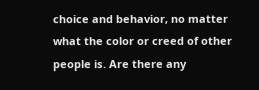choice and behavior, no matter what the color or creed of other people is. Are there any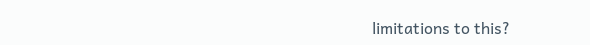limitations to this?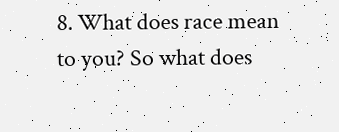8. What does race mean to you? So what does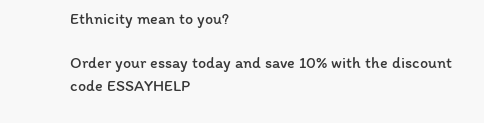Ethnicity mean to you?

Order your essay today and save 10% with the discount code ESSAYHELP